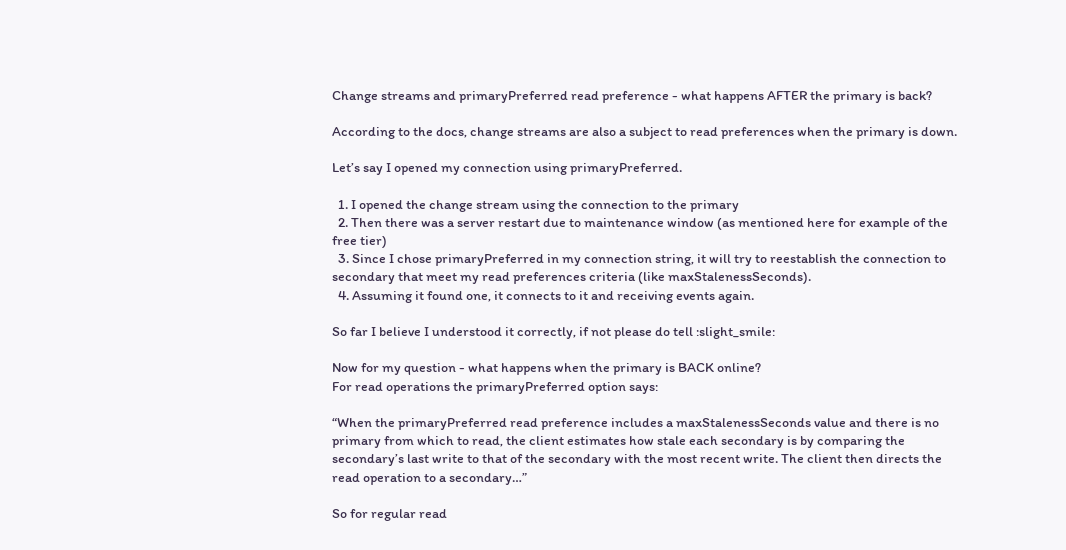Change streams and primaryPreferred read preference - what happens AFTER the primary is back?

According to the docs, change streams are also a subject to read preferences when the primary is down.

Let’s say I opened my connection using primaryPreferred.

  1. I opened the change stream using the connection to the primary
  2. Then there was a server restart due to maintenance window (as mentioned here for example of the free tier)
  3. Since I chose primaryPreferred in my connection string, it will try to reestablish the connection to secondary that meet my read preferences criteria (like maxStalenessSeconds).
  4. Assuming it found one, it connects to it and receiving events again.

So far I believe I understood it correctly, if not please do tell :slight_smile:

Now for my question - what happens when the primary is BACK online?
For read operations the primaryPreferred option says:

“When the primaryPreferred read preference includes a maxStalenessSeconds value and there is no primary from which to read, the client estimates how stale each secondary is by comparing the secondary’s last write to that of the secondary with the most recent write. The client then directs the read operation to a secondary…”

So for regular read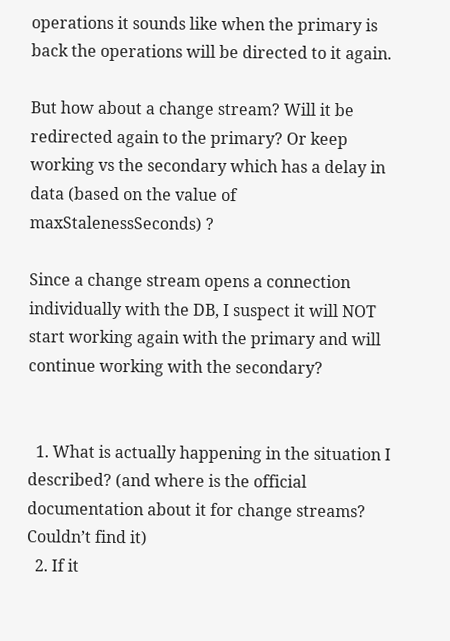operations it sounds like when the primary is back the operations will be directed to it again.

But how about a change stream? Will it be redirected again to the primary? Or keep working vs the secondary which has a delay in data (based on the value of maxStalenessSeconds) ?

Since a change stream opens a connection individually with the DB, I suspect it will NOT start working again with the primary and will continue working with the secondary?


  1. What is actually happening in the situation I described? (and where is the official documentation about it for change streams? Couldn’t find it)
  2. If it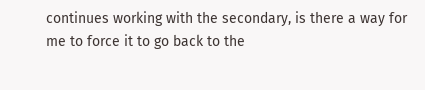continues working with the secondary, is there a way for me to force it to go back to the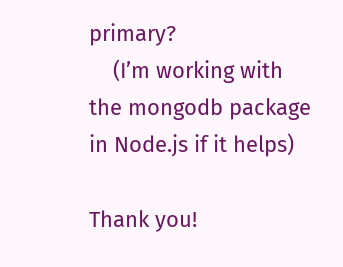primary?
    (I’m working with the mongodb package in Node.js if it helps)

Thank you!